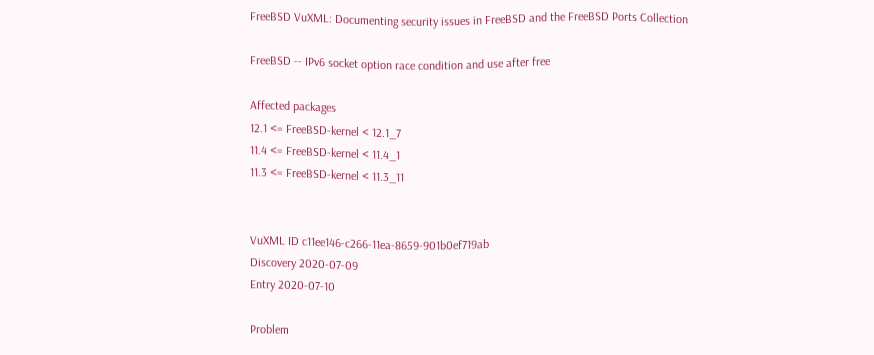FreeBSD VuXML: Documenting security issues in FreeBSD and the FreeBSD Ports Collection

FreeBSD -- IPv6 socket option race condition and use after free

Affected packages
12.1 <= FreeBSD-kernel < 12.1_7
11.4 <= FreeBSD-kernel < 11.4_1
11.3 <= FreeBSD-kernel < 11.3_11


VuXML ID c11ee146-c266-11ea-8659-901b0ef719ab
Discovery 2020-07-09
Entry 2020-07-10

Problem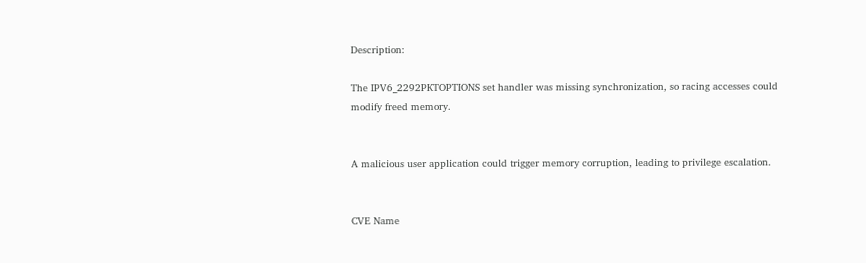Description:

The IPV6_2292PKTOPTIONS set handler was missing synchronization, so racing accesses could modify freed memory.


A malicious user application could trigger memory corruption, leading to privilege escalation.


CVE Name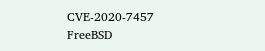CVE-2020-7457
FreeBSD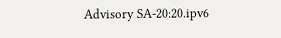Advisory SA-20:20.ipv6